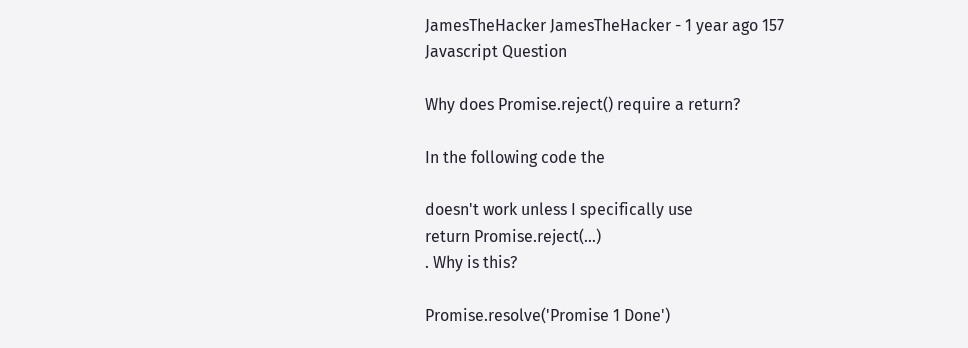JamesTheHacker JamesTheHacker - 1 year ago 157
Javascript Question

Why does Promise.reject() require a return?

In the following code the

doesn't work unless I specifically use
return Promise.reject(...)
. Why is this?

Promise.resolve('Promise 1 Done')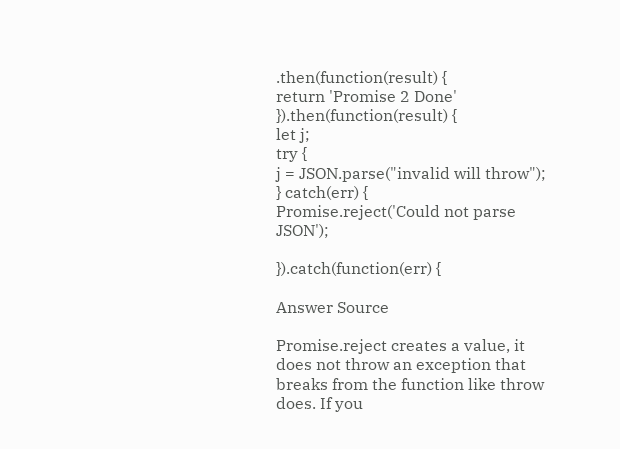.then(function(result) {
return 'Promise 2 Done'
}).then(function(result) {
let j;
try {
j = JSON.parse("invalid will throw");
} catch(err) {
Promise.reject('Could not parse JSON');

}).catch(function(err) {

Answer Source

Promise.reject creates a value, it does not throw an exception that breaks from the function like throw does. If you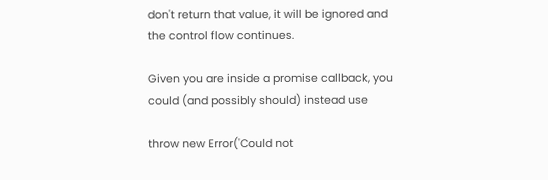don't return that value, it will be ignored and the control flow continues.

Given you are inside a promise callback, you could (and possibly should) instead use

throw new Error('Could not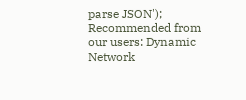parse JSON');
Recommended from our users: Dynamic Network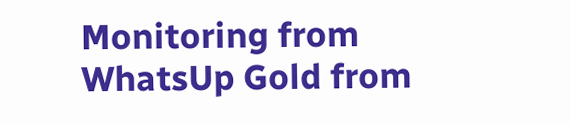Monitoring from WhatsUp Gold from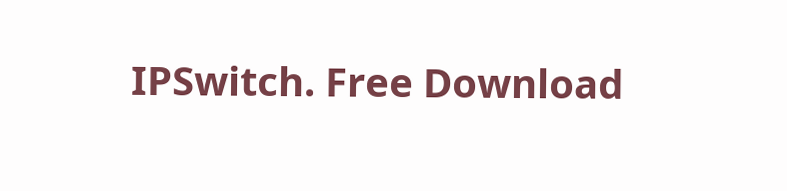IPSwitch. Free Download